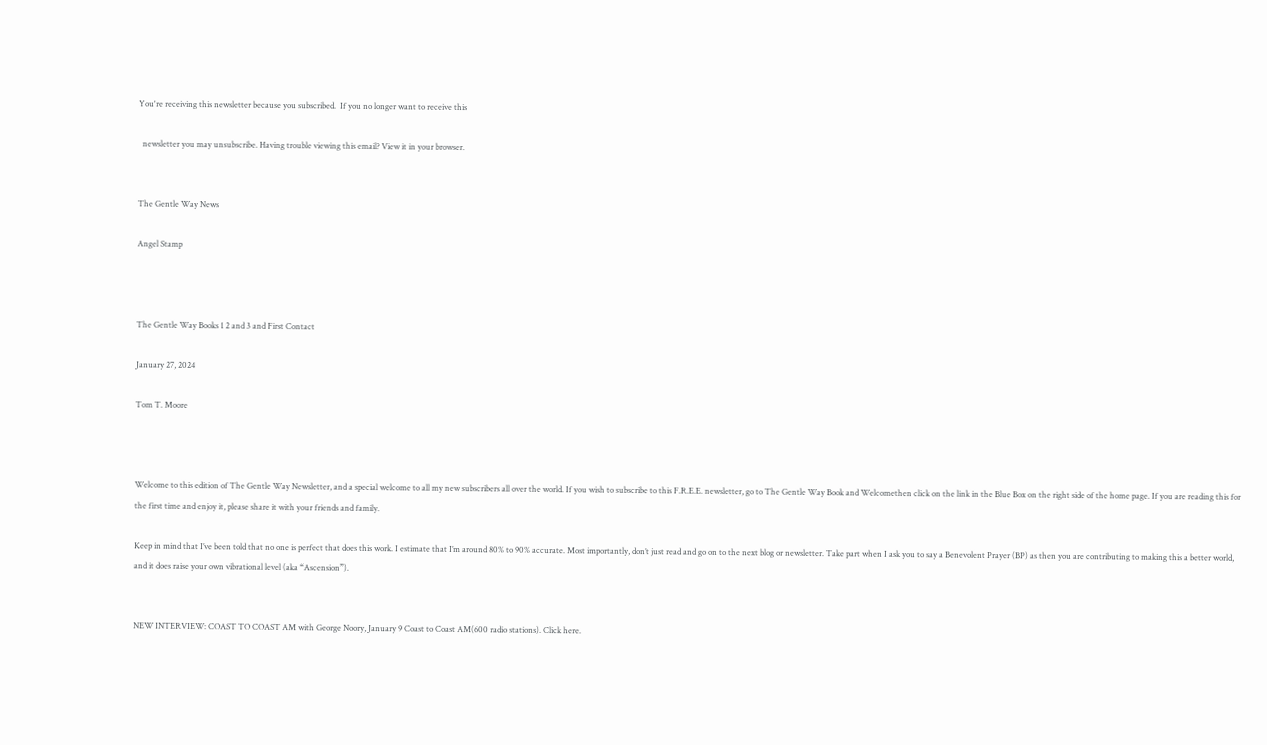You're receiving this newsletter because you subscribed.  If you no longer want to receive this

  newsletter you may unsubscribe. Having trouble viewing this email? View it in your browser.


The Gentle Way News

Angel Stamp



The Gentle Way Books 1 2 and 3 and First Contact

January 27, 2024

Tom T. Moore



Welcome to this edition of The Gentle Way Newsletter, and a special welcome to all my new subscribers all over the world. If you wish to subscribe to this F.R.E.E. newsletter, go to The Gentle Way Book and Welcomethen click on the link in the Blue Box on the right side of the home page. If you are reading this for the first time and enjoy it, please share it with your friends and family.

Keep in mind that I’ve been told that no one is perfect that does this work. I estimate that I’m around 80% to 90% accurate. Most importantly, don’t just read and go on to the next blog or newsletter. Take part when I ask you to say a Benevolent Prayer (BP) as then you are contributing to making this a better world, and it does raise your own vibrational level (aka “Ascension”).


NEW INTERVIEW: COAST TO COAST AM with George Noory, January 9 Coast to Coast AM(600 radio stations). Click here.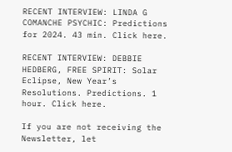RECENT INTERVIEW: LINDA G COMANCHE PSYCHIC: Predictions for 2024. 43 min. Click here.

RECENT INTERVIEW: DEBBIE HEDBERG, FREE SPIRIT: Solar Eclipse, New Year’s Resolutions. Predictions. 1 hour. Click here.

If you are not receiving the Newsletter, let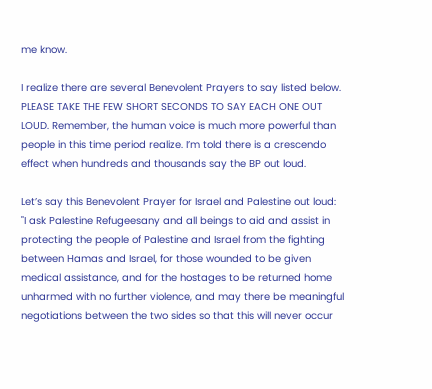me know.

I realize there are several Benevolent Prayers to say listed below.
PLEASE TAKE THE FEW SHORT SECONDS TO SAY EACH ONE OUT LOUD. Remember, the human voice is much more powerful than people in this time period realize. I’m told there is a crescendo effect when hundreds and thousands say the BP out loud.

Let’s say this Benevolent Prayer for Israel and Palestine out loud:
"I ask Palestine Refugeesany and all beings to aid and assist in protecting the people of Palestine and Israel from the fighting between Hamas and Israel, for those wounded to be given medical assistance, and for the hostages to be returned home unharmed with no further violence, and may there be meaningful negotiations between the two sides so that this will never occur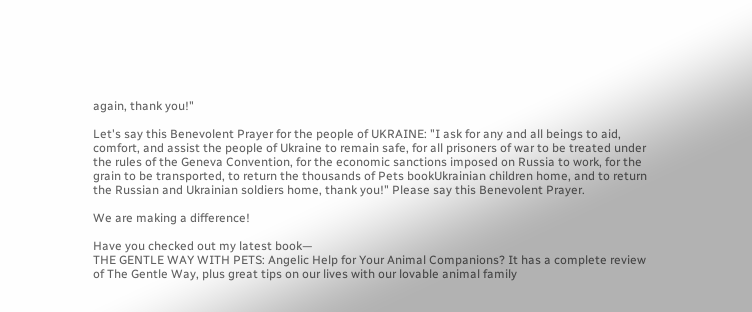again, thank you!"

Let's say this Benevolent Prayer for the people of UKRAINE: "I ask for any and all beings to aid, comfort, and assist the people of Ukraine to remain safe, for all prisoners of war to be treated under the rules of the Geneva Convention, for the economic sanctions imposed on Russia to work, for the grain to be transported, to return the thousands of Pets bookUkrainian children home, and to return the Russian and Ukrainian soldiers home, thank you!" Please say this Benevolent Prayer.

We are making a difference!

Have you checked out my latest book—
THE GENTLE WAY WITH PETS: Angelic Help for Your Animal Companions? It has a complete review of The Gentle Way, plus great tips on our lives with our lovable animal family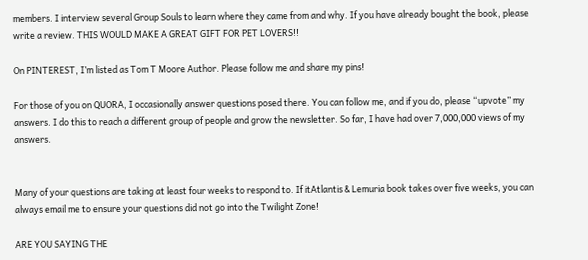members. I interview several Group Souls to learn where they came from and why. If you have already bought the book, please write a review. THIS WOULD MAKE A GREAT GIFT FOR PET LOVERS!!

On PINTEREST, I’m listed as Tom T Moore Author. Please follow me and share my pins!

For those of you on QUORA, I occasionally answer questions posed there. You can follow me, and if you do, please “upvote” my answers. I do this to reach a different group of people and grow the newsletter. So far, I have had over 7,000,000 views of my answers.


Many of your questions are taking at least four weeks to respond to. If itAtlantis & Lemuria book takes over five weeks, you can always email me to ensure your questions did not go into the Twilight Zone!

ARE YOU SAYING THE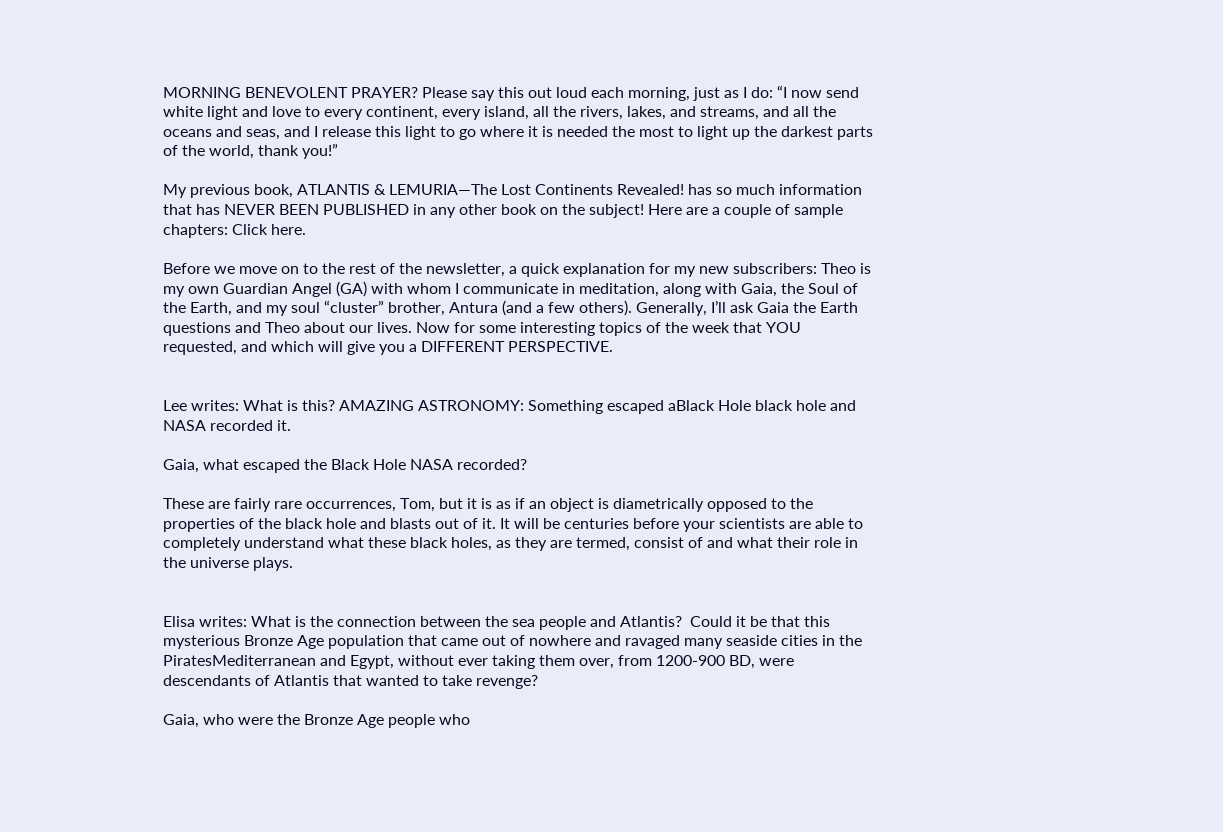MORNING BENEVOLENT PRAYER? Please say this out loud each morning, just as I do: “I now send white light and love to every continent, every island, all the rivers, lakes, and streams, and all the oceans and seas, and I release this light to go where it is needed the most to light up the darkest parts of the world, thank you!”

My previous book, ATLANTIS & LEMURIA—The Lost Continents Revealed! has so much information that has NEVER BEEN PUBLISHED in any other book on the subject! Here are a couple of sample chapters: Click here.

Before we move on to the rest of the newsletter, a quick explanation for my new subscribers: Theo is my own Guardian Angel (GA) with whom I communicate in meditation, along with Gaia, the Soul of the Earth, and my soul “cluster” brother, Antura (and a few others). Generally, I’ll ask Gaia the Earth questions and Theo about our lives. Now for some interesting topics of the week that YOU requested, and which will give you a DIFFERENT PERSPECTIVE.


Lee writes: What is this? AMAZING ASTRONOMY: Something escaped aBlack Hole black hole and NASA recorded it.

Gaia, what escaped the Black Hole NASA recorded?

These are fairly rare occurrences, Tom, but it is as if an object is diametrically opposed to the properties of the black hole and blasts out of it. It will be centuries before your scientists are able to completely understand what these black holes, as they are termed, consist of and what their role in the universe plays.


Elisa writes: What is the connection between the sea people and Atlantis?  Could it be that this mysterious Bronze Age population that came out of nowhere and ravaged many seaside cities in the PiratesMediterranean and Egypt, without ever taking them over, from 1200-900 BD, were descendants of Atlantis that wanted to take revenge?

Gaia, who were the Bronze Age people who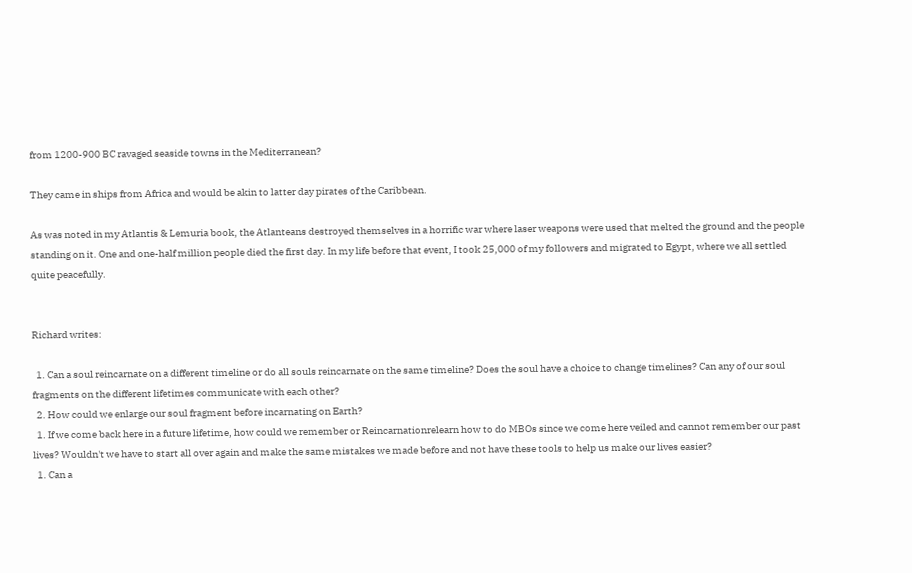from 1200-900 BC ravaged seaside towns in the Mediterranean?

They came in ships from Africa and would be akin to latter day pirates of the Caribbean.

As was noted in my Atlantis & Lemuria book, the Atlanteans destroyed themselves in a horrific war where laser weapons were used that melted the ground and the people standing on it. One and one-half million people died the first day. In my life before that event, I took 25,000 of my followers and migrated to Egypt, where we all settled quite peacefully.


Richard writes:

  1. Can a soul reincarnate on a different timeline or do all souls reincarnate on the same timeline? Does the soul have a choice to change timelines? Can any of our soul fragments on the different lifetimes communicate with each other?
  2. How could we enlarge our soul fragment before incarnating on Earth?
  1. If we come back here in a future lifetime, how could we remember or Reincarnationrelearn how to do MBOs since we come here veiled and cannot remember our past lives? Wouldn't we have to start all over again and make the same mistakes we made before and not have these tools to help us make our lives easier?
  1. Can a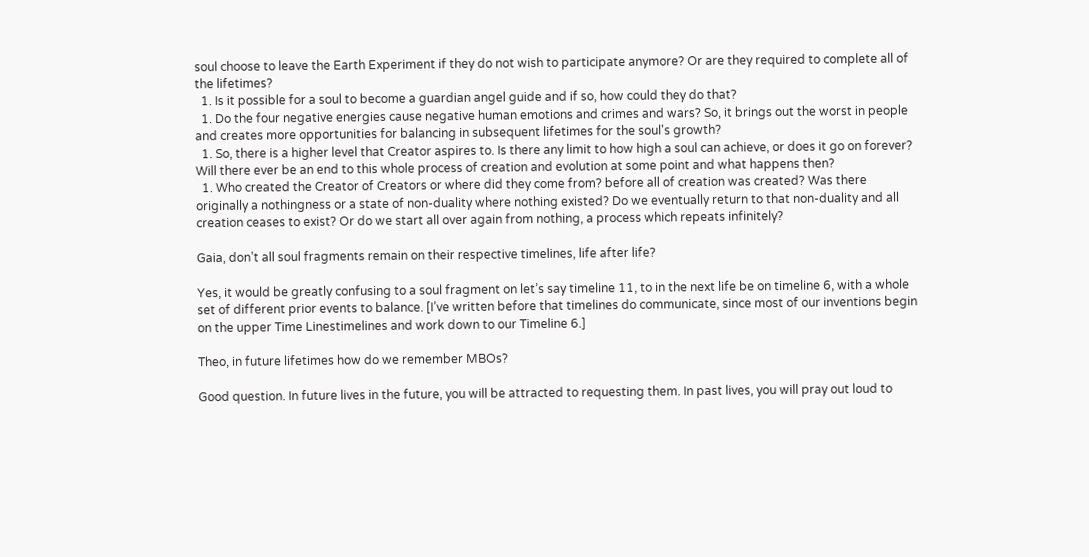soul choose to leave the Earth Experiment if they do not wish to participate anymore? Or are they required to complete all of the lifetimes?
  1. Is it possible for a soul to become a guardian angel guide and if so, how could they do that?
  1. Do the four negative energies cause negative human emotions and crimes and wars? So, it brings out the worst in people and creates more opportunities for balancing in subsequent lifetimes for the soul's growth?
  1. So, there is a higher level that Creator aspires to. Is there any limit to how high a soul can achieve, or does it go on forever? Will there ever be an end to this whole process of creation and evolution at some point and what happens then?
  1. Who created the Creator of Creators or where did they come from? before all of creation was created? Was there originally a nothingness or a state of non-duality where nothing existed? Do we eventually return to that non-duality and all creation ceases to exist? Or do we start all over again from nothing, a process which repeats infinitely?

Gaia, don’t all soul fragments remain on their respective timelines, life after life?

Yes, it would be greatly confusing to a soul fragment on let’s say timeline 11, to in the next life be on timeline 6, with a whole set of different prior events to balance. [I’ve written before that timelines do communicate, since most of our inventions begin on the upper Time Linestimelines and work down to our Timeline 6.]

Theo, in future lifetimes how do we remember MBOs?

Good question. In future lives in the future, you will be attracted to requesting them. In past lives, you will pray out loud to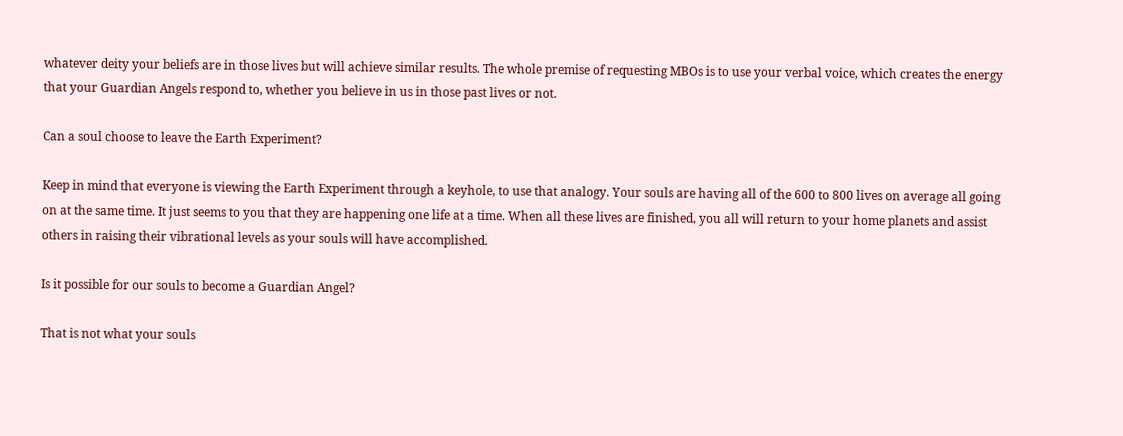whatever deity your beliefs are in those lives but will achieve similar results. The whole premise of requesting MBOs is to use your verbal voice, which creates the energy that your Guardian Angels respond to, whether you believe in us in those past lives or not.

Can a soul choose to leave the Earth Experiment?

Keep in mind that everyone is viewing the Earth Experiment through a keyhole, to use that analogy. Your souls are having all of the 600 to 800 lives on average all going on at the same time. It just seems to you that they are happening one life at a time. When all these lives are finished, you all will return to your home planets and assist others in raising their vibrational levels as your souls will have accomplished.

Is it possible for our souls to become a Guardian Angel?

That is not what your souls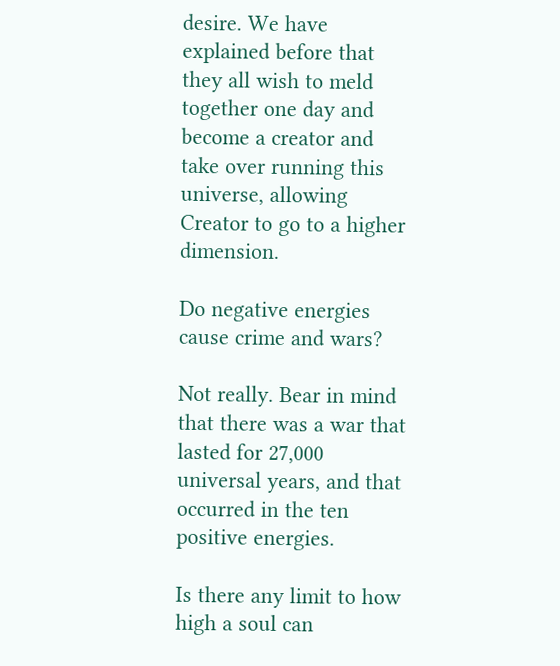desire. We have explained before that they all wish to meld together one day and become a creator and take over running this universe, allowing Creator to go to a higher dimension.

Do negative energies cause crime and wars?

Not really. Bear in mind that there was a war that lasted for 27,000 universal years, and that occurred in the ten positive energies.

Is there any limit to how high a soul can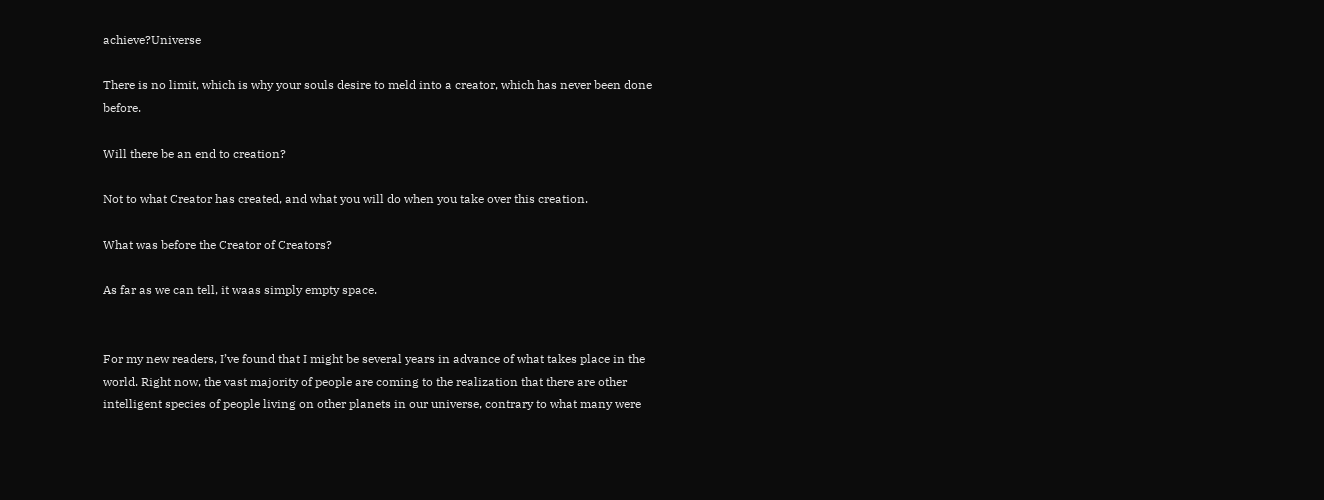achieve?Universe

There is no limit, which is why your souls desire to meld into a creator, which has never been done before.

Will there be an end to creation?

Not to what Creator has created, and what you will do when you take over this creation.

What was before the Creator of Creators?

As far as we can tell, it waas simply empty space.


For my new readers, I’ve found that I might be several years in advance of what takes place in the world. Right now, the vast majority of people are coming to the realization that there are other intelligent species of people living on other planets in our universe, contrary to what many were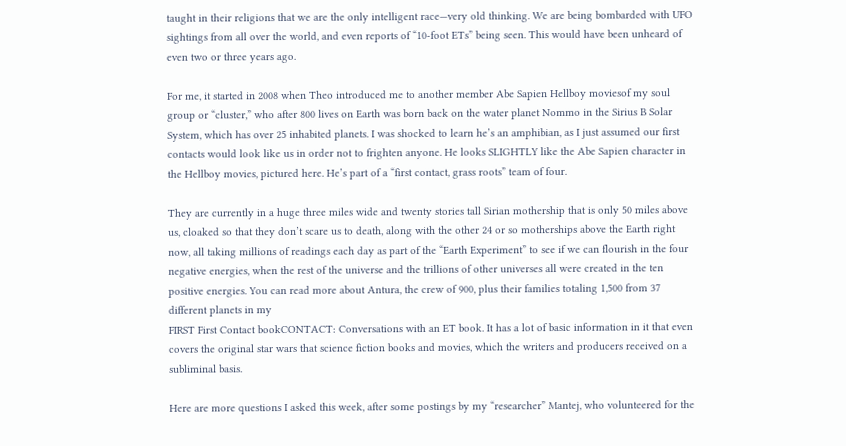taught in their religions that we are the only intelligent race—very old thinking. We are being bombarded with UFO sightings from all over the world, and even reports of “10-foot ETs” being seen. This would have been unheard of even two or three years ago.

For me, it started in 2008 when Theo introduced me to another member Abe Sapien Hellboy moviesof my soul group or “cluster,” who after 800 lives on Earth was born back on the water planet Nommo in the Sirius B Solar System, which has over 25 inhabited planets. I was shocked to learn he’s an amphibian, as I just assumed our first contacts would look like us in order not to frighten anyone. He looks SLIGHTLY like the Abe Sapien character in the Hellboy movies, pictured here. He’s part of a “first contact, grass roots” team of four.

They are currently in a huge three miles wide and twenty stories tall Sirian mothership that is only 50 miles above us, cloaked so that they don’t scare us to death, along with the other 24 or so motherships above the Earth right now, all taking millions of readings each day as part of the “Earth Experiment” to see if we can flourish in the four negative energies, when the rest of the universe and the trillions of other universes all were created in the ten positive energies. You can read more about Antura, the crew of 900, plus their families totaling 1,500 from 37 different planets in my
FIRST First Contact bookCONTACT: Conversations with an ET book. It has a lot of basic information in it that even covers the original star wars that science fiction books and movies, which the writers and producers received on a subliminal basis.

Here are more questions I asked this week, after some postings by my “researcher” Mantej, who volunteered for the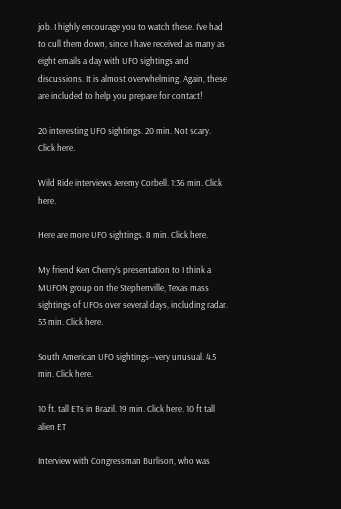job. I highly encourage you to watch these. I’ve had to cull them down, since I have received as many as eight emails a day with UFO sightings and discussions. It is almost overwhelming. Again, these are included to help you prepare for contact!

20 interesting UFO sightings. 20 min. Not scary. Click here.

Wild Ride interviews Jeremy Corbell. 1:36 min. Click here.

Here are more UFO sightings. 8 min. Click here.

My friend Ken Cherry’s presentation to I think a MUFON group on the Stephenville, Texas mass sightings of UFOs over several days, including radar. 53 min. Click here.

South American UFO sightings--very unusual. 4.5 min. Click here.

10 ft. tall ETs in Brazil. 19 min. Click here. 10 ft tall alien ET

Interview with Congressman Burlison, who was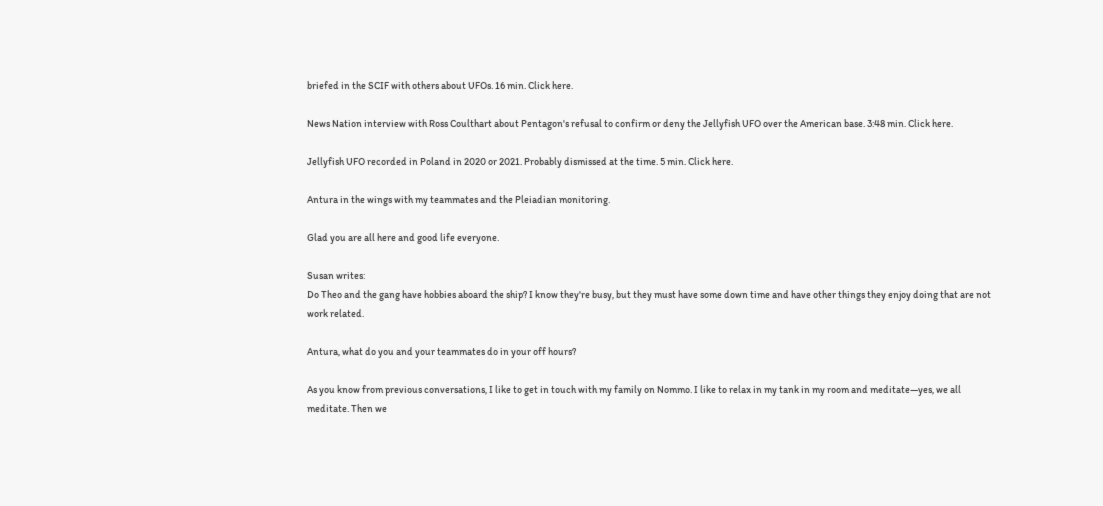briefed in the SCIF with others about UFOs. 16 min. Click here.

News Nation interview with Ross Coulthart about Pentagon's refusal to confirm or deny the Jellyfish UFO over the American base. 3:48 min. Click here.

Jellyfish UFO recorded in Poland in 2020 or 2021. Probably dismissed at the time. 5 min. Click here.

Antura in the wings with my teammates and the Pleiadian monitoring.

Glad you are all here and good life everyone.

Susan writes:
Do Theo and the gang have hobbies aboard the ship? I know they're busy, but they must have some down time and have other things they enjoy doing that are not work related.

Antura, what do you and your teammates do in your off hours?

As you know from previous conversations, I like to get in touch with my family on Nommo. I like to relax in my tank in my room and meditate—yes, we all meditate. Then we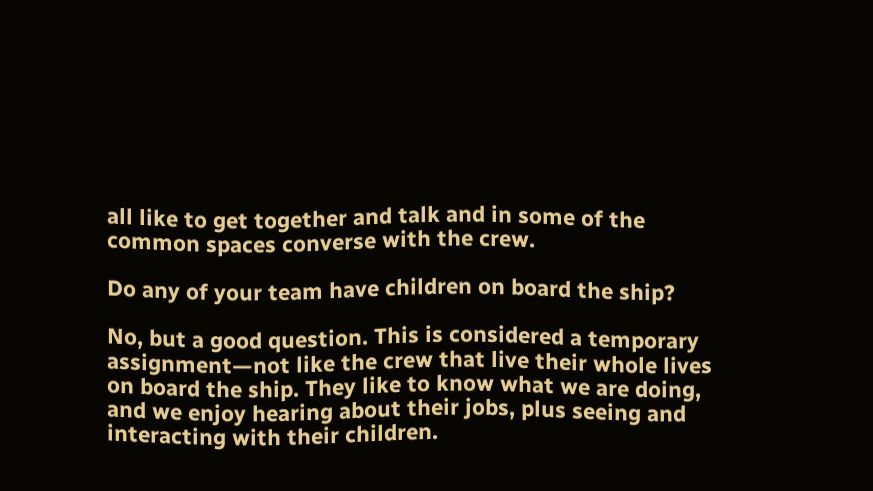all like to get together and talk and in some of the common spaces converse with the crew.

Do any of your team have children on board the ship?

No, but a good question. This is considered a temporary assignment—not like the crew that live their whole lives on board the ship. They like to know what we are doing, and we enjoy hearing about their jobs, plus seeing and interacting with their children.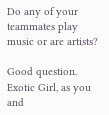Do any of your teammates play music or are artists?

Good question. Exotic Girl, as you and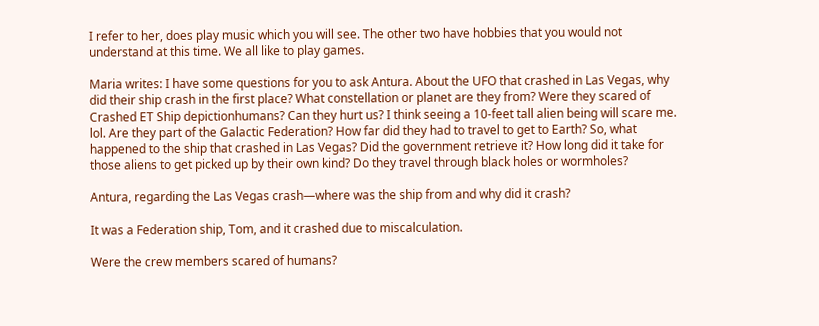I refer to her, does play music which you will see. The other two have hobbies that you would not understand at this time. We all like to play games.

Maria writes: I have some questions for you to ask Antura. About the UFO that crashed in Las Vegas, why did their ship crash in the first place? What constellation or planet are they from? Were they scared of Crashed ET Ship depictionhumans? Can they hurt us? I think seeing a 10-feet tall alien being will scare me. lol. Are they part of the Galactic Federation? How far did they had to travel to get to Earth? So, what happened to the ship that crashed in Las Vegas? Did the government retrieve it? How long did it take for those aliens to get picked up by their own kind? Do they travel through black holes or wormholes?

Antura, regarding the Las Vegas crash—where was the ship from and why did it crash?

It was a Federation ship, Tom, and it crashed due to miscalculation.

Were the crew members scared of humans?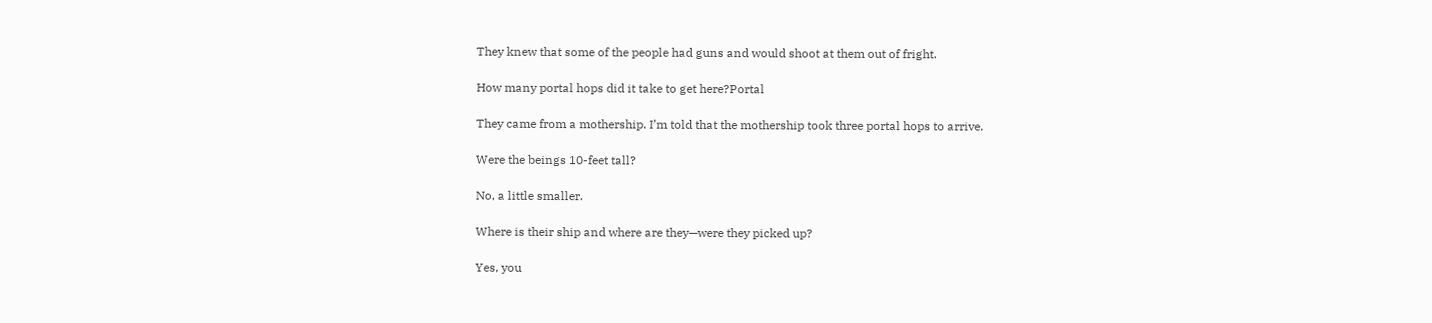They knew that some of the people had guns and would shoot at them out of fright.

How many portal hops did it take to get here?Portal

They came from a mothership. I’m told that the mothership took three portal hops to arrive.

Were the beings 10-feet tall?

No, a little smaller.

Where is their ship and where are they—were they picked up?

Yes, you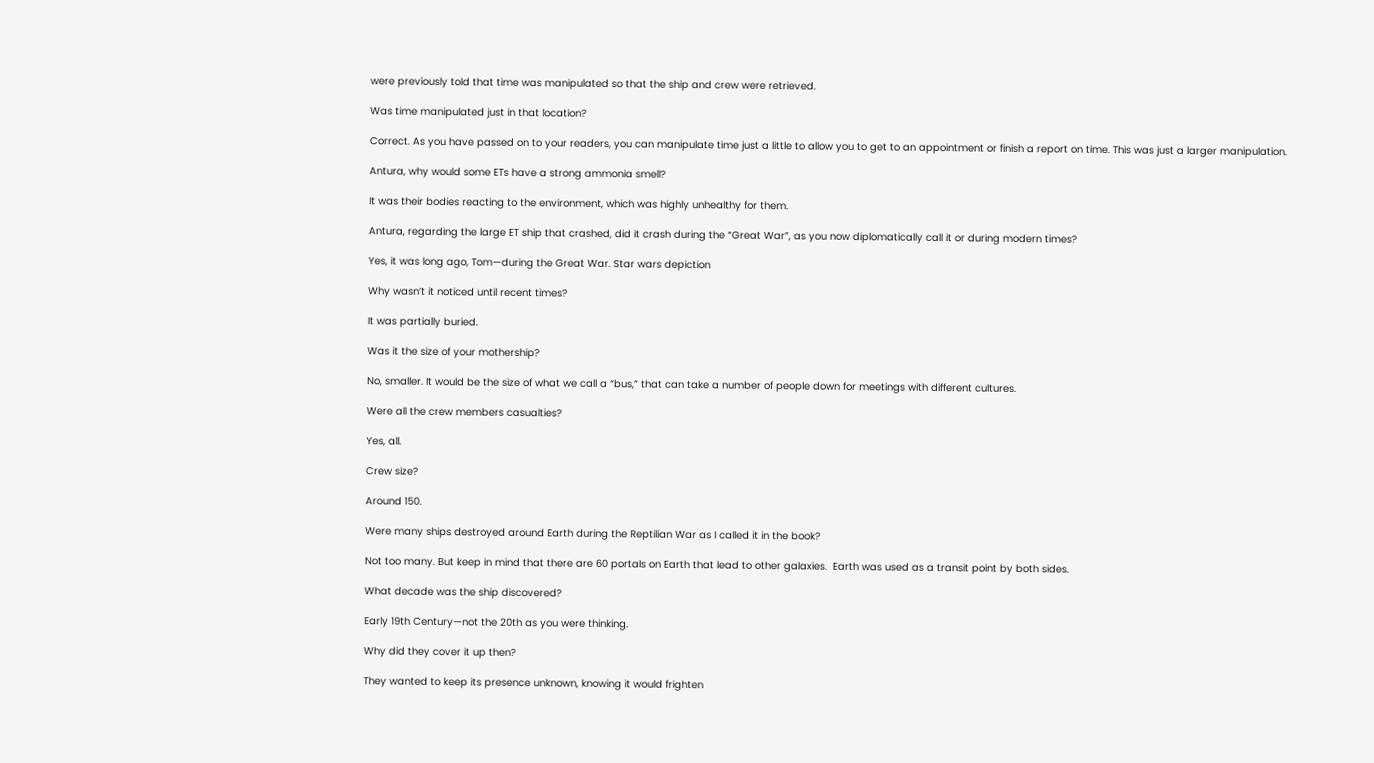were previously told that time was manipulated so that the ship and crew were retrieved.

Was time manipulated just in that location?

Correct. As you have passed on to your readers, you can manipulate time just a little to allow you to get to an appointment or finish a report on time. This was just a larger manipulation.

Antura, why would some ETs have a strong ammonia smell?

It was their bodies reacting to the environment, which was highly unhealthy for them.

Antura, regarding the large ET ship that crashed, did it crash during the “Great War”, as you now diplomatically call it or during modern times?

Yes, it was long ago, Tom—during the Great War. Star wars depiction

Why wasn’t it noticed until recent times?

It was partially buried.

Was it the size of your mothership?

No, smaller. It would be the size of what we call a “bus,” that can take a number of people down for meetings with different cultures.

Were all the crew members casualties?

Yes, all.

Crew size?

Around 150.

Were many ships destroyed around Earth during the Reptilian War as I called it in the book?

Not too many. But keep in mind that there are 60 portals on Earth that lead to other galaxies.  Earth was used as a transit point by both sides.

What decade was the ship discovered?

Early 19th Century—not the 20th as you were thinking.

Why did they cover it up then?

They wanted to keep its presence unknown, knowing it would frighten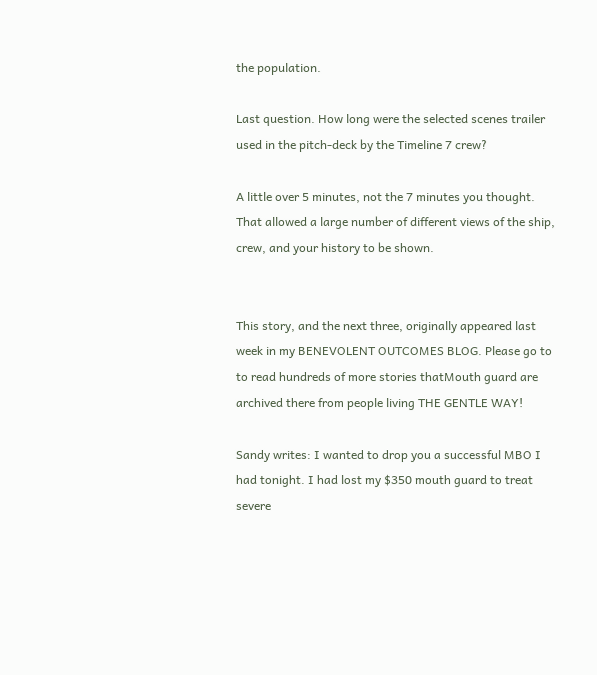the population.

Last question. How long were the selected scenes trailer used in the pitch-deck by the Timeline 7 crew?

A little over 5 minutes, not the 7 minutes you thought. That allowed a large number of different views of the ship, crew, and your history to be shown.


This story, and the next three, originally appeared last week in my BENEVOLENT OUTCOMES BLOG. Please go to to read hundreds of more stories thatMouth guard are archived there from people living THE GENTLE WAY!

Sandy writes: I wanted to drop you a successful MBO I had tonight. I had lost my $350 mouth guard to treat severe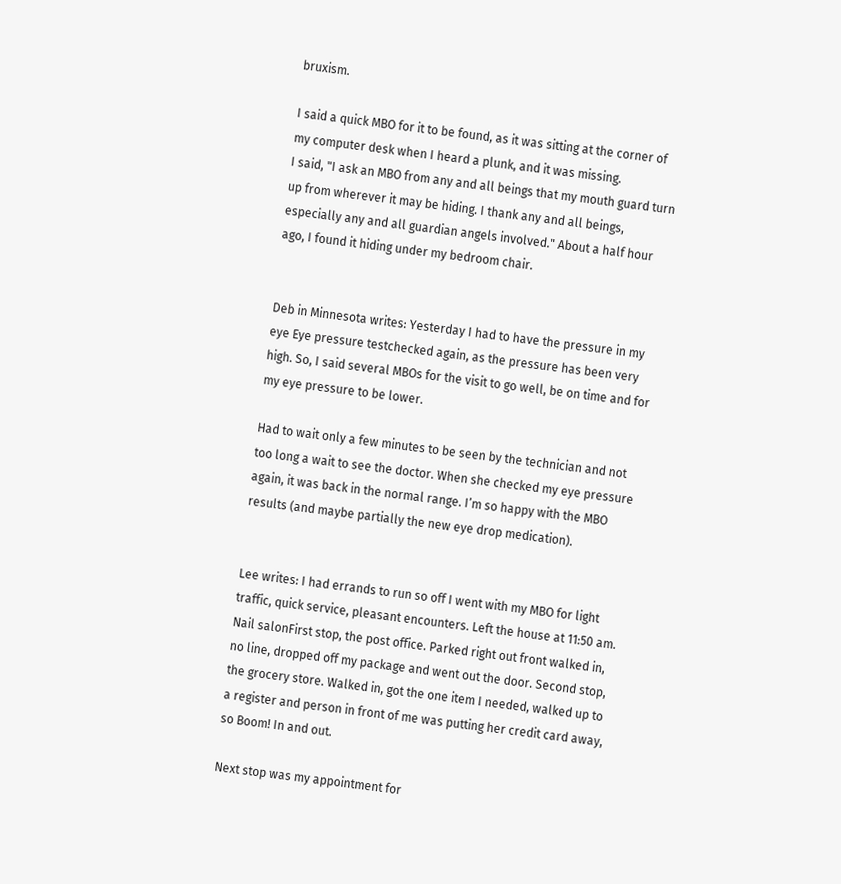bruxism.

I said a quick MBO for it to be found, as it was sitting at the corner of my computer desk when I heard a plunk, and it was missing.
I said, "I ask an MBO from any and all beings that my mouth guard turn up from wherever it may be hiding. I thank any and all beings, especially any and all guardian angels involved." About a half hour ago, I found it hiding under my bedroom chair.


Deb in Minnesota writes: Yesterday I had to have the pressure in my eye Eye pressure testchecked again, as the pressure has been very high. So, I said several MBOs for the visit to go well, be on time and for my eye pressure to be lower.

Had to wait only a few minutes to be seen by the technician and not too long a wait to see the doctor. When she checked my eye pressure again, it was back in the normal range. I’m so happy with the MBO results (and maybe partially the new eye drop medication).


Lee writes: I had errands to run so off I went with my MBO for light traffic, quick service, pleasant encounters. Left the house at 11:50 am. Nail salonFirst stop, the post office. Parked right out front walked in, no line, dropped off my package and went out the door. Second stop, the grocery store. Walked in, got the one item I needed, walked up to a register and person in front of me was putting her credit card away, so Boom! In and out.

Next stop was my appointment for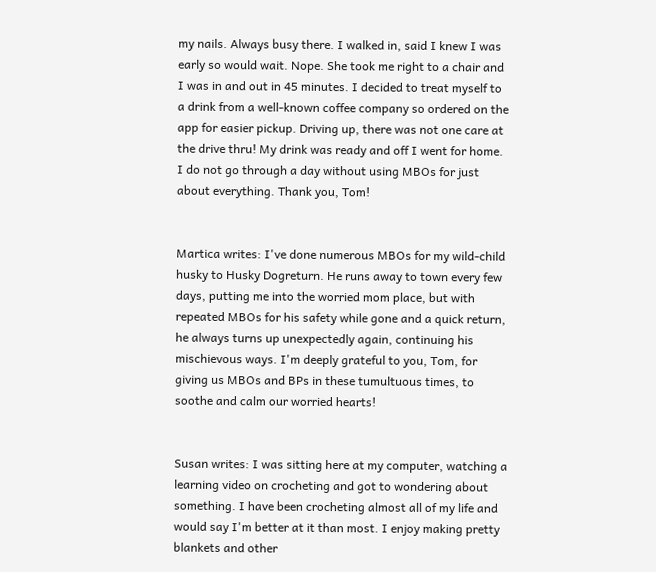my nails. Always busy there. I walked in, said I knew I was early so would wait. Nope. She took me right to a chair and I was in and out in 45 minutes. I decided to treat myself to a drink from a well-known coffee company so ordered on the app for easier pickup. Driving up, there was not one care at the drive thru! My drink was ready and off I went for home.
I do not go through a day without using MBOs for just about everything. Thank you, Tom!


Martica writes: I've done numerous MBOs for my wild-child husky to Husky Dogreturn. He runs away to town every few days, putting me into the worried mom place, but with repeated MBOs for his safety while gone and a quick return, he always turns up unexpectedly again, continuing his mischievous ways. I'm deeply grateful to you, Tom, for giving us MBOs and BPs in these tumultuous times, to soothe and calm our worried hearts!


Susan writes: I was sitting here at my computer, watching a learning video on crocheting and got to wondering about something. I have been crocheting almost all of my life and would say I'm better at it than most. I enjoy making pretty blankets and other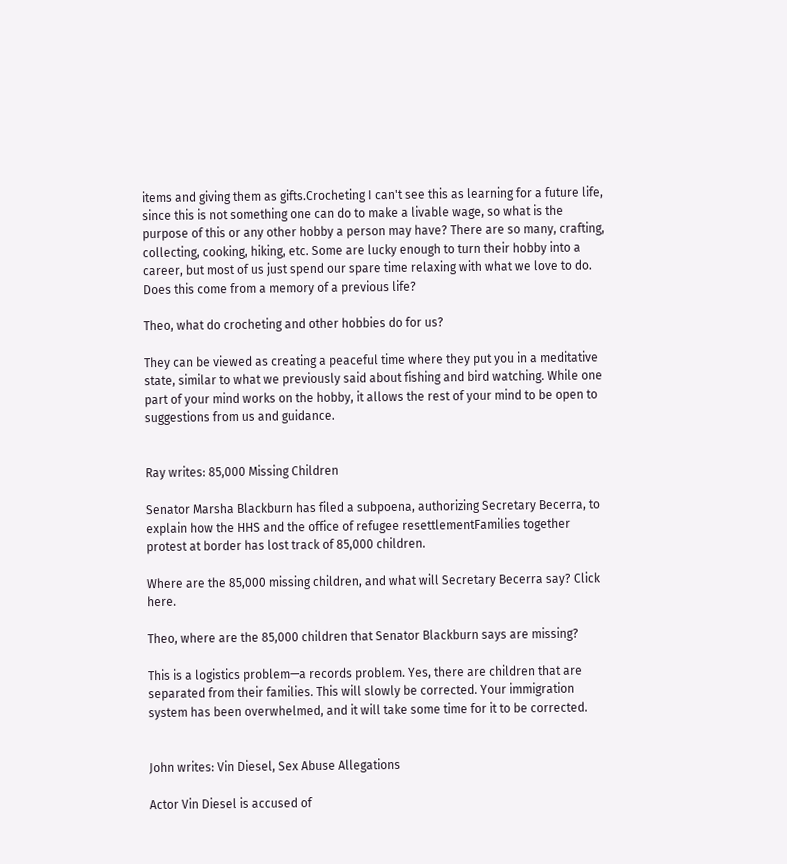items and giving them as gifts.Crocheting I can't see this as learning for a future life, since this is not something one can do to make a livable wage, so what is the purpose of this or any other hobby a person may have? There are so many, crafting, collecting, cooking, hiking, etc. Some are lucky enough to turn their hobby into a career, but most of us just spend our spare time relaxing with what we love to do. Does this come from a memory of a previous life?

Theo, what do crocheting and other hobbies do for us?

They can be viewed as creating a peaceful time where they put you in a meditative state, similar to what we previously said about fishing and bird watching. While one part of your mind works on the hobby, it allows the rest of your mind to be open to suggestions from us and guidance.


Ray writes: 85,000 Missing Children

Senator Marsha Blackburn has filed a subpoena, authorizing Secretary Becerra, to explain how the HHS and the office of refugee resettlementFamilies together protest at border has lost track of 85,000 children.

Where are the 85,000 missing children, and what will Secretary Becerra say? Click here.

Theo, where are the 85,000 children that Senator Blackburn says are missing?

This is a logistics problem—a records problem. Yes, there are children that are separated from their families. This will slowly be corrected. Your immigration system has been overwhelmed, and it will take some time for it to be corrected.


John writes: Vin Diesel, Sex Abuse Allegations

Actor Vin Diesel is accused of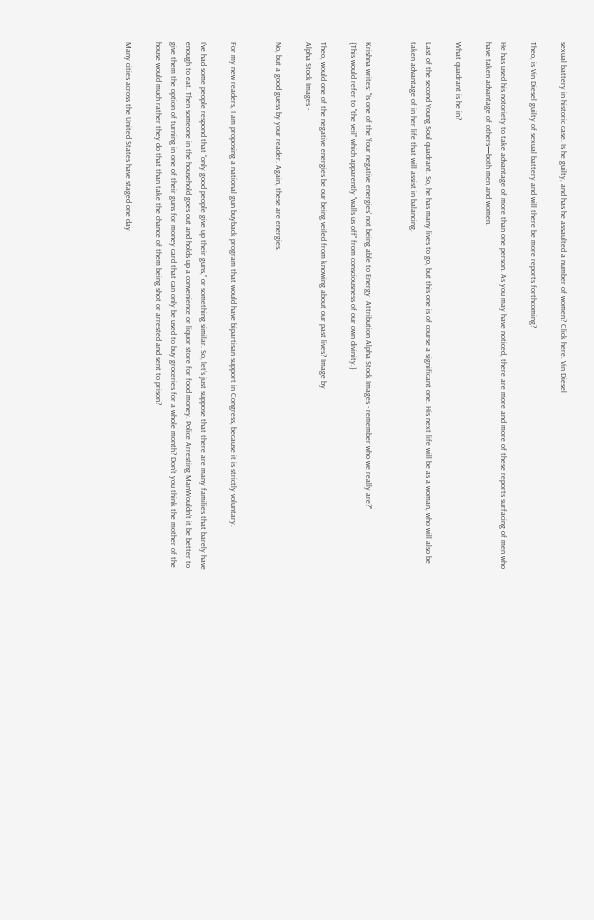sexual battery in historic case. Is he guilty, and has he assaulted a number of women? Click here. Vin Diesel

Theo, is Vin Diesel guilty of sexual battery and will there be more reports forthcoming?

He has used his notoriety to take advantage of more than one person. As you may have noticed, there are more and more of these reports surfacing of men who have taken advantage of others—both men and women.

What quadrant is he in?

Last of the second Young Soul quadrant. So, he has many lives to go, but this one is of course a significant one. His next life will be as a woman, who will also be taken advantage of in her life that will assist in balancing.


Krishna writes: "Is one of the 'four negative energies' not being able to Energy  Attribution Alpha Stock Images - remember who we really are?"
{This would refer to "the veil" which apparently "walls us off" from consciousness of our own divinity.}

Theo, would one of the negative energies be our being veiled from knowing about our past lives? Image by
Alpha Stock Images -

No, but a good guess by your reader. Again, these are energies.


For my new readers, I am proposing a national gun buyback program that would have bipartisan support in Congress, because it is strictly voluntary.

I’ve had some people respond that “only good people give up their guns,” or something similar. So, let’s just suppose that there are many families that barely have enough to eat. Then someone in the household goes out and holds up a convenience or liquor store for food money. Police Arresting ManWouldn’t it be better to give them the option of turning in one of their guns for money card that can only be used to buy groceries for a whole month? Don’t you think the mother of the house would much rather they do that than take the chance of them being shot or arrested and sent to prison?

Many cities across the United States have staged one day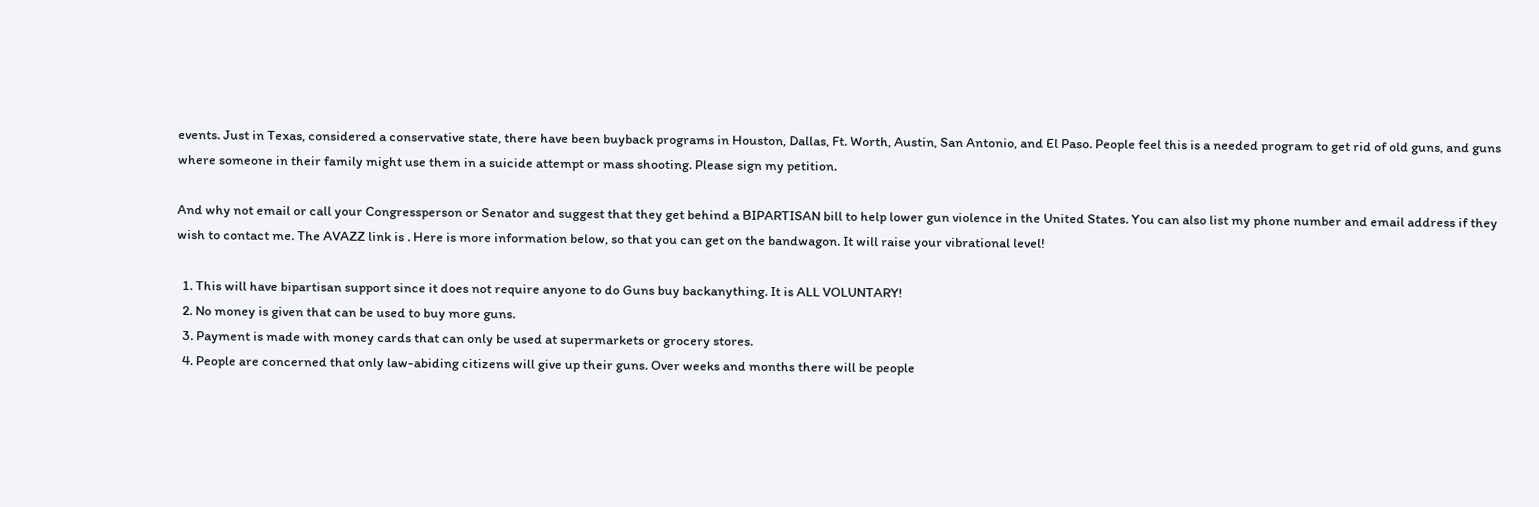events. Just in Texas, considered a conservative state, there have been buyback programs in Houston, Dallas, Ft. Worth, Austin, San Antonio, and El Paso. People feel this is a needed program to get rid of old guns, and guns where someone in their family might use them in a suicide attempt or mass shooting. Please sign my petition.

And why not email or call your Congressperson or Senator and suggest that they get behind a BIPARTISAN bill to help lower gun violence in the United States. You can also list my phone number and email address if they wish to contact me. The AVAZZ link is . Here is more information below, so that you can get on the bandwagon. It will raise your vibrational level!

  1. This will have bipartisan support since it does not require anyone to do Guns buy backanything. It is ALL VOLUNTARY!
  2. No money is given that can be used to buy more guns.
  3. Payment is made with money cards that can only be used at supermarkets or grocery stores.
  4. People are concerned that only law-abiding citizens will give up their guns. Over weeks and months there will be people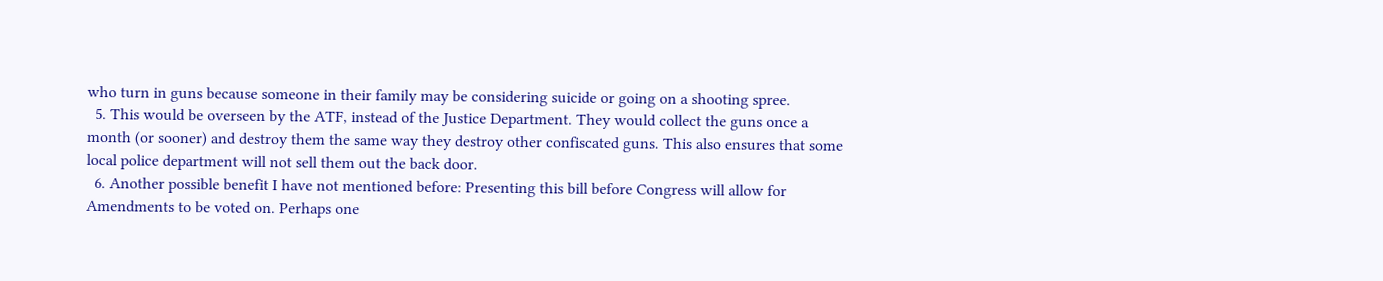who turn in guns because someone in their family may be considering suicide or going on a shooting spree.
  5. This would be overseen by the ATF, instead of the Justice Department. They would collect the guns once a month (or sooner) and destroy them the same way they destroy other confiscated guns. This also ensures that some local police department will not sell them out the back door.
  6. Another possible benefit I have not mentioned before: Presenting this bill before Congress will allow for Amendments to be voted on. Perhaps one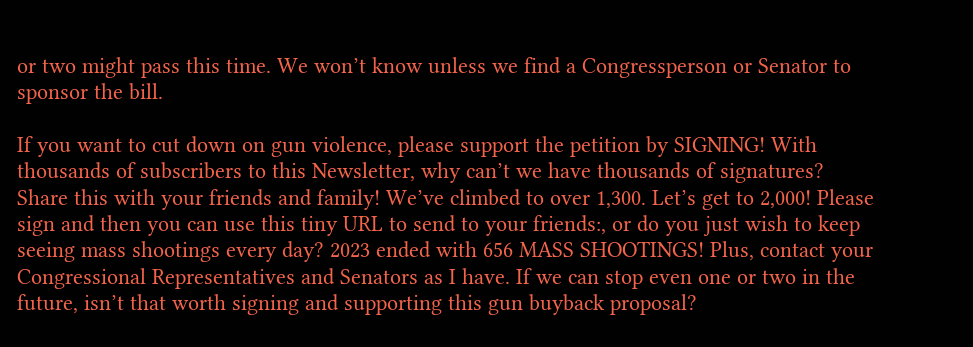or two might pass this time. We won’t know unless we find a Congressperson or Senator to sponsor the bill.

If you want to cut down on gun violence, please support the petition by SIGNING! With thousands of subscribers to this Newsletter, why can’t we have thousands of signatures? Share this with your friends and family! We’ve climbed to over 1,300. Let’s get to 2,000! Please sign and then you can use this tiny URL to send to your friends:, or do you just wish to keep seeing mass shootings every day? 2023 ended with 656 MASS SHOOTINGS! Plus, contact your Congressional Representatives and Senators as I have. If we can stop even one or two in the future, isn’t that worth signing and supporting this gun buyback proposal?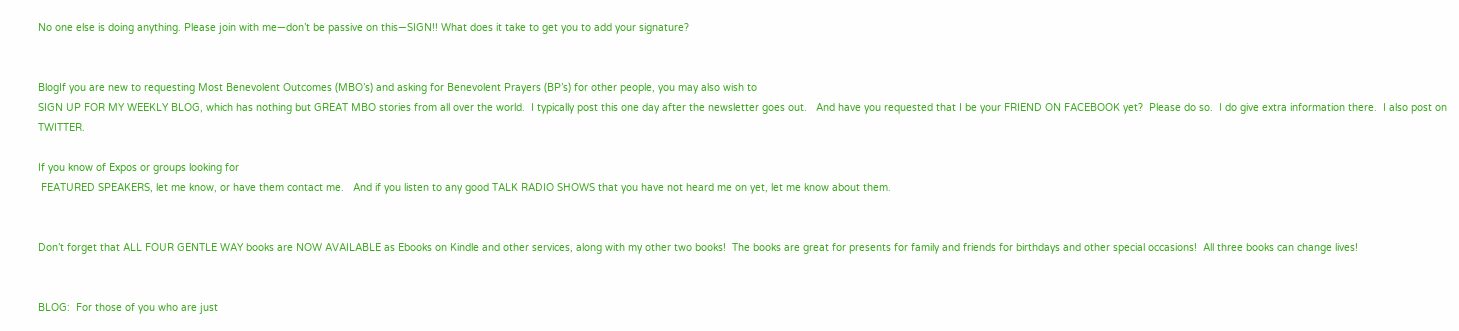No one else is doing anything. Please join with me—don’t be passive on this—SIGN!! What does it take to get you to add your signature?


BlogIf you are new to requesting Most Benevolent Outcomes (MBO’s) and asking for Benevolent Prayers (BP’s) for other people, you may also wish to
SIGN UP FOR MY WEEKLY BLOG, which has nothing but GREAT MBO stories from all over the world.  I typically post this one day after the newsletter goes out.   And have you requested that I be your FRIEND ON FACEBOOK yet?  Please do so.  I do give extra information there.  I also post on TWITTER.

If you know of Expos or groups looking for
 FEATURED SPEAKERS, let me know, or have them contact me.   And if you listen to any good TALK RADIO SHOWS that you have not heard me on yet, let me know about them.


Don’t forget that ALL FOUR GENTLE WAY books are NOW AVAILABLE as Ebooks on Kindle and other services, along with my other two books!  The books are great for presents for family and friends for birthdays and other special occasions!  All three books can change lives!


BLOG:  For those of you who are just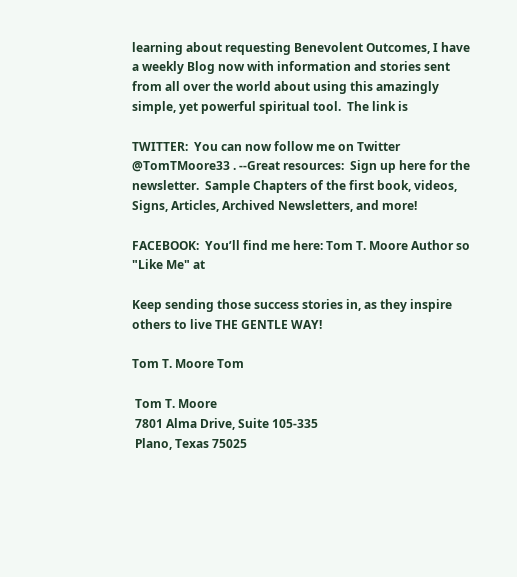learning about requesting Benevolent Outcomes, I have a weekly Blog now with information and stories sent from all over the world about using this amazingly simple, yet powerful spiritual tool.  The link is

TWITTER:  You can now follow me on Twitter @TomTMoore33 . --Great resources:  Sign up here for the newsletter.  Sample Chapters of the first book, videos, Signs, Articles, Archived Newsletters, and more!

FACEBOOK:  You’ll find me here: Tom T. Moore Author so "Like Me" at

Keep sending those success stories in, as they inspire others to live THE GENTLE WAY!

Tom T. Moore Tom

 Tom T. Moore
 7801 Alma Drive, Suite 105-335
 Plano, Texas 75025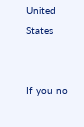United States


If you no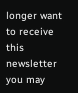longer want to receive this newsletter
you may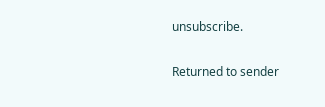unsubscribe.

Returned to sender